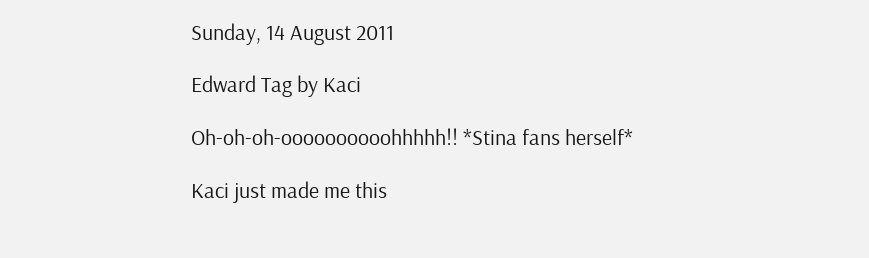Sunday, 14 August 2011

Edward Tag by Kaci

Oh-oh-oh-oooooooooohhhhh!! *Stina fans herself*

Kaci just made me this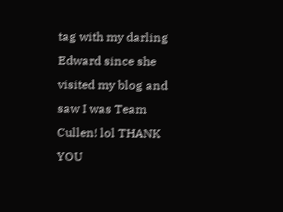tag with my darling Edward since she visited my blog and saw I was Team Cullen! lol THANK YOU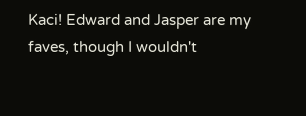Kaci! Edward and Jasper are my faves, though I wouldn't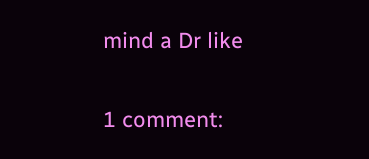mind a Dr like

1 comment: